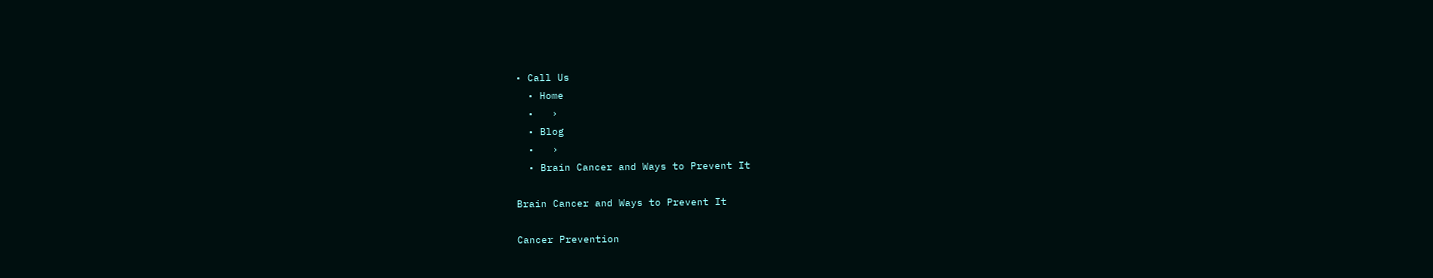• Call Us
  • Home
  •   ›
  • Blog
  •   ›
  • Brain Cancer and Ways to Prevent It

Brain Cancer and Ways to Prevent It

Cancer Prevention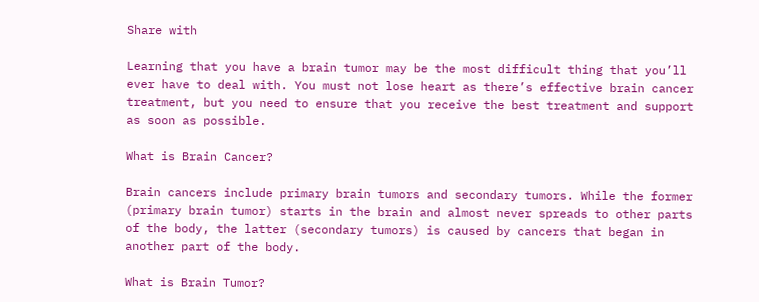Share with

Learning that you have a brain tumor may be the most difficult thing that you’ll ever have to deal with. You must not lose heart as there’s effective brain cancer treatment, but you need to ensure that you receive the best treatment and support as soon as possible.

What is Brain Cancer?

Brain cancers include primary brain tumors and secondary tumors. While the former (primary brain tumor) starts in the brain and almost never spreads to other parts of the body, the latter (secondary tumors) is caused by cancers that began in another part of the body.

What is Brain Tumor?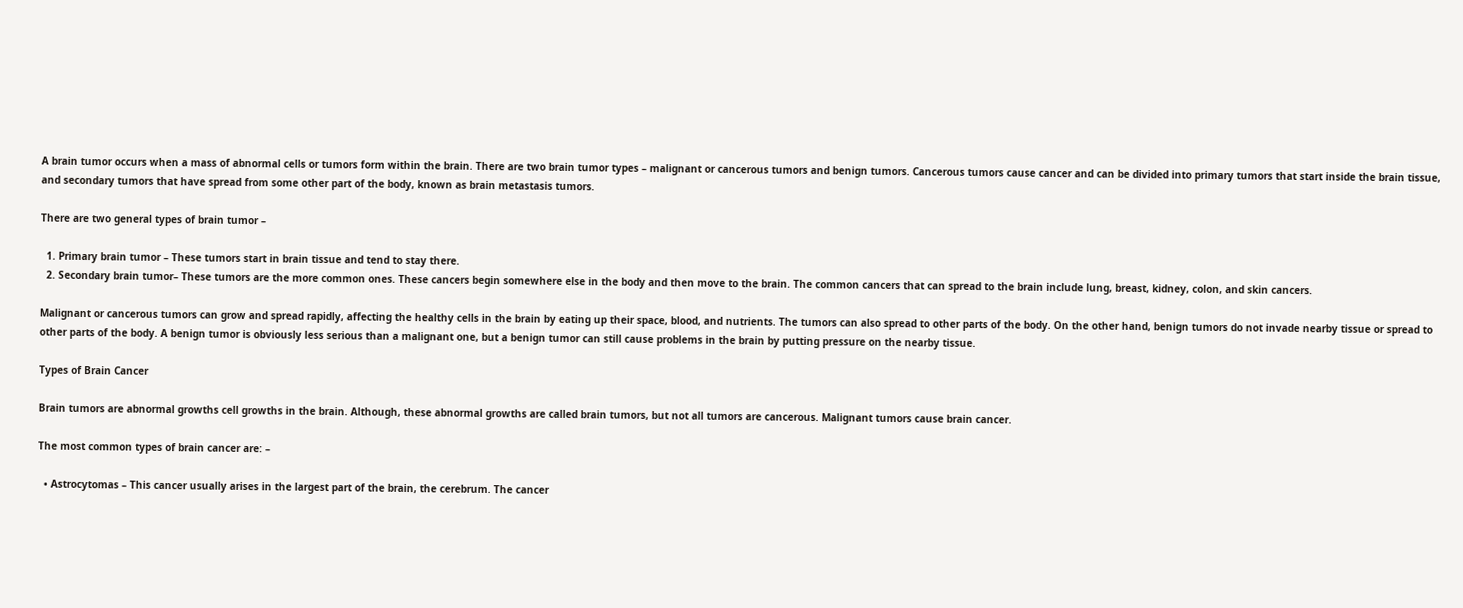A brain tumor occurs when a mass of abnormal cells or tumors form within the brain. There are two brain tumor types – malignant or cancerous tumors and benign tumors. Cancerous tumors cause cancer and can be divided into primary tumors that start inside the brain tissue, and secondary tumors that have spread from some other part of the body, known as brain metastasis tumors.

There are two general types of brain tumor –

  1. Primary brain tumor – These tumors start in brain tissue and tend to stay there.
  2. Secondary brain tumor– These tumors are the more common ones. These cancers begin somewhere else in the body and then move to the brain. The common cancers that can spread to the brain include lung, breast, kidney, colon, and skin cancers.

Malignant or cancerous tumors can grow and spread rapidly, affecting the healthy cells in the brain by eating up their space, blood, and nutrients. The tumors can also spread to other parts of the body. On the other hand, benign tumors do not invade nearby tissue or spread to other parts of the body. A benign tumor is obviously less serious than a malignant one, but a benign tumor can still cause problems in the brain by putting pressure on the nearby tissue.

Types of Brain Cancer

Brain tumors are abnormal growths cell growths in the brain. Although, these abnormal growths are called brain tumors, but not all tumors are cancerous. Malignant tumors cause brain cancer.

The most common types of brain cancer are: –

  • Astrocytomas – This cancer usually arises in the largest part of the brain, the cerebrum. The cancer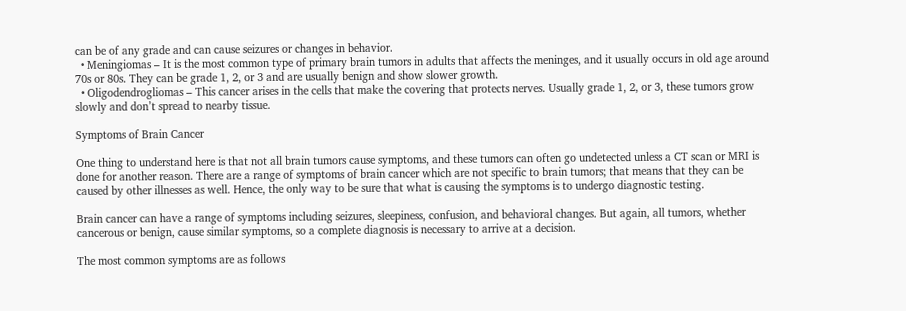can be of any grade and can cause seizures or changes in behavior.
  • Meningiomas – It is the most common type of primary brain tumors in adults that affects the meninges, and it usually occurs in old age around 70s or 80s. They can be grade 1, 2, or 3 and are usually benign and show slower growth.
  • Oligodendrogliomas – This cancer arises in the cells that make the covering that protects nerves. Usually grade 1, 2, or 3, these tumors grow slowly and don’t spread to nearby tissue.

Symptoms of Brain Cancer

One thing to understand here is that not all brain tumors cause symptoms, and these tumors can often go undetected unless a CT scan or MRI is done for another reason. There are a range of symptoms of brain cancer which are not specific to brain tumors; that means that they can be caused by other illnesses as well. Hence, the only way to be sure that what is causing the symptoms is to undergo diagnostic testing.

Brain cancer can have a range of symptoms including seizures, sleepiness, confusion, and behavioral changes. But again, all tumors, whether cancerous or benign, cause similar symptoms, so a complete diagnosis is necessary to arrive at a decision.

The most common symptoms are as follows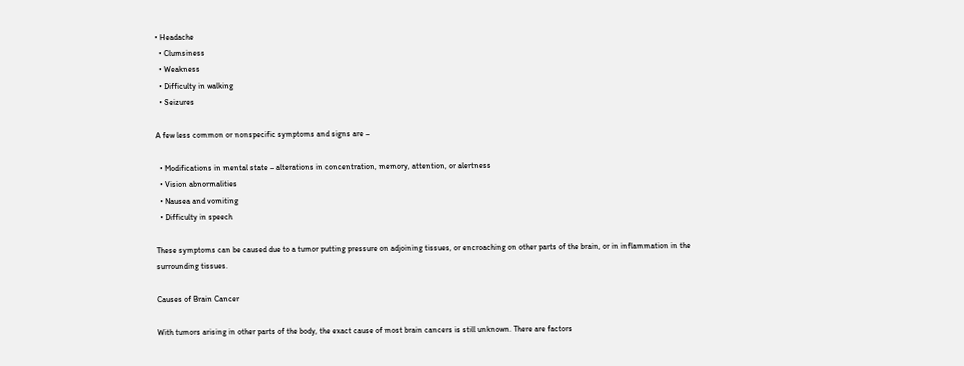• Headache
  • Clumsiness
  • Weakness
  • Difficulty in walking
  • Seizures

A few less common or nonspecific symptoms and signs are –

  • Modifications in mental state – alterations in concentration, memory, attention, or alertness
  • Vision abnormalities
  • Nausea and vomiting
  • Difficulty in speech

These symptoms can be caused due to a tumor putting pressure on adjoining tissues, or encroaching on other parts of the brain, or in inflammation in the surrounding tissues.

Causes of Brain Cancer

With tumors arising in other parts of the body, the exact cause of most brain cancers is still unknown. There are factors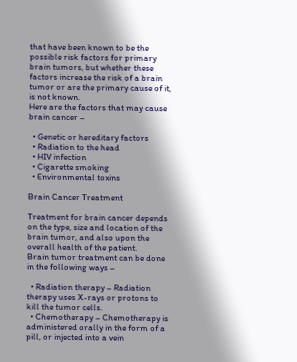that have been known to be the possible risk factors for primary brain tumors, but whether these factors increase the risk of a brain tumor or are the primary cause of it, is not known.
Here are the factors that may cause brain cancer –

  • Genetic or hereditary factors
  • Radiation to the head
  • HIV infection
  • Cigarette smoking
  • Environmental toxins

Brain Cancer Treatment

Treatment for brain cancer depends on the type, size and location of the brain tumor, and also upon the overall health of the patient.
Brain tumor treatment can be done in the following ways –

  • Radiation therapy – Radiation therapy uses X-rays or protons to kill the tumor cells.
  • Chemotherapy – Chemotherapy is administered orally in the form of a pill, or injected into a vein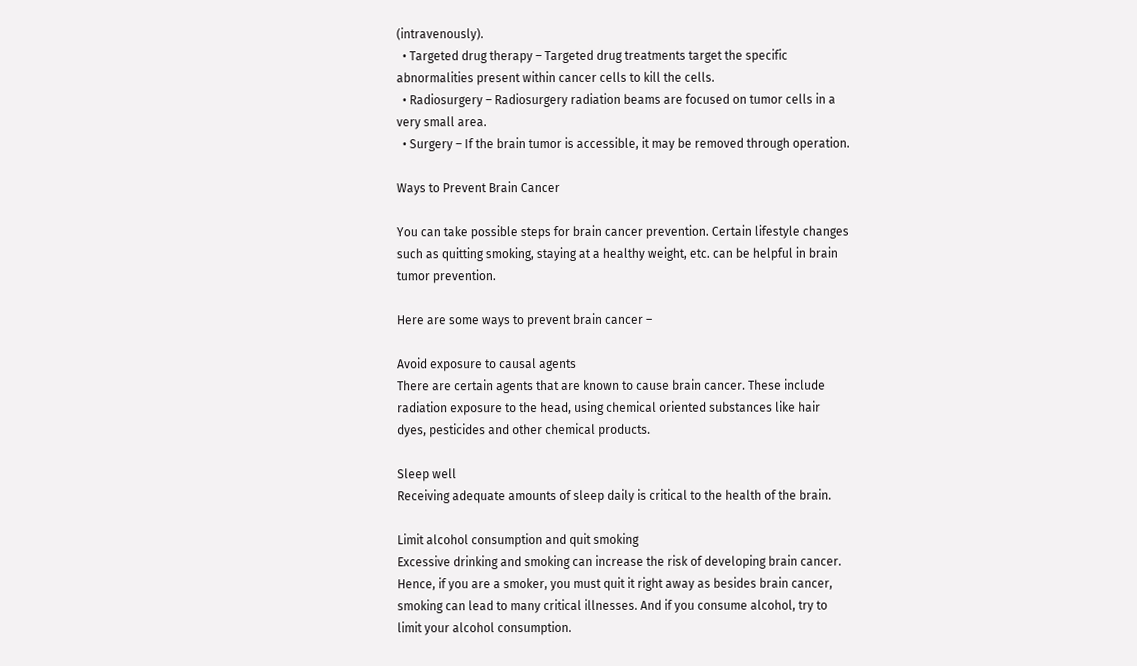(intravenously).
  • Targeted drug therapy – Targeted drug treatments target the specific abnormalities present within cancer cells to kill the cells.
  • Radiosurgery – Radiosurgery radiation beams are focused on tumor cells in a very small area.
  • Surgery – If the brain tumor is accessible, it may be removed through operation.

Ways to Prevent Brain Cancer

You can take possible steps for brain cancer prevention. Certain lifestyle changes such as quitting smoking, staying at a healthy weight, etc. can be helpful in brain tumor prevention.

Here are some ways to prevent brain cancer –

Avoid exposure to causal agents
There are certain agents that are known to cause brain cancer. These include radiation exposure to the head, using chemical oriented substances like hair dyes, pesticides and other chemical products.

Sleep well
Receiving adequate amounts of sleep daily is critical to the health of the brain.

Limit alcohol consumption and quit smoking
Excessive drinking and smoking can increase the risk of developing brain cancer. Hence, if you are a smoker, you must quit it right away as besides brain cancer, smoking can lead to many critical illnesses. And if you consume alcohol, try to limit your alcohol consumption.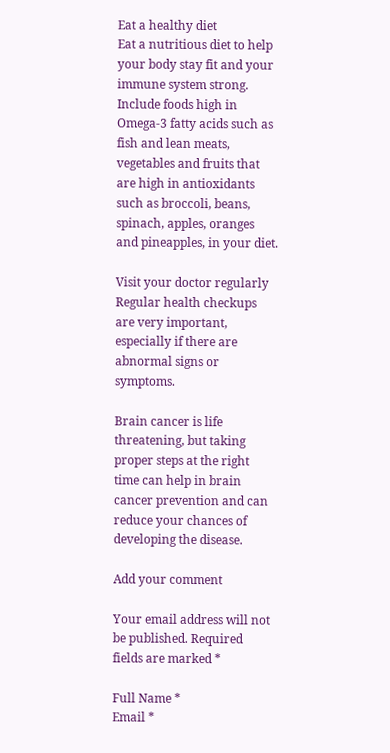Eat a healthy diet
Eat a nutritious diet to help your body stay fit and your immune system strong. Include foods high in Omega-3 fatty acids such as fish and lean meats, vegetables and fruits that are high in antioxidants such as broccoli, beans, spinach, apples, oranges and pineapples, in your diet.

Visit your doctor regularly
Regular health checkups are very important, especially if there are abnormal signs or symptoms.

Brain cancer is life threatening, but taking proper steps at the right time can help in brain cancer prevention and can reduce your chances of developing the disease.

Add your comment

Your email address will not be published. Required fields are marked *

Full Name *
Email *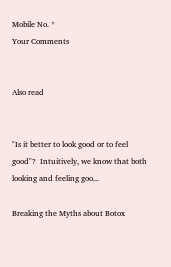Mobile No. *
Your Comments


Also read


"Is it better to look good or to feel good"?  Intuitively, we know that both looking and feeling goo...

Breaking the Myths about Botox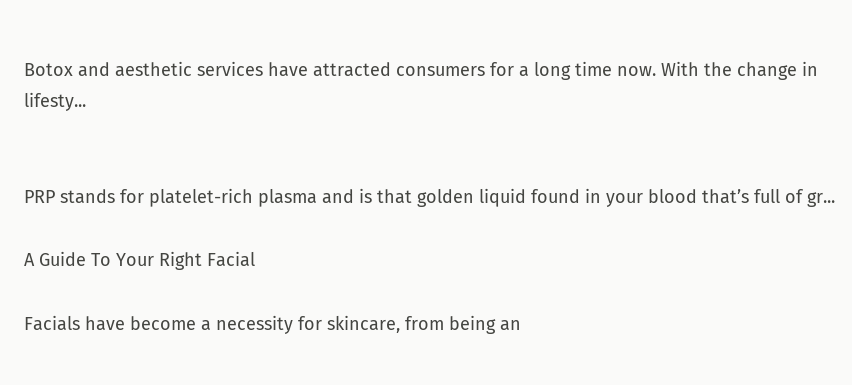Botox and aesthetic services have attracted consumers for a long time now. With the change in lifesty...


PRP stands for platelet-rich plasma and is that golden liquid found in your blood that’s full of gr...

A Guide To Your Right Facial

Facials have become a necessity for skincare, from being an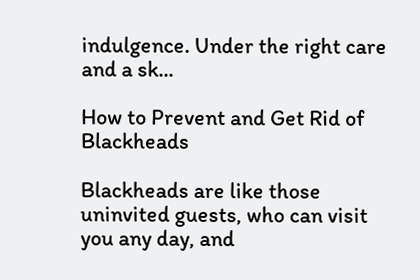indulgence. Under the right care and a sk...

How to Prevent and Get Rid of Blackheads

Blackheads are like those uninvited guests, who can visit you any day, and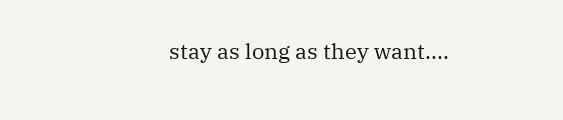stay as long as they want....